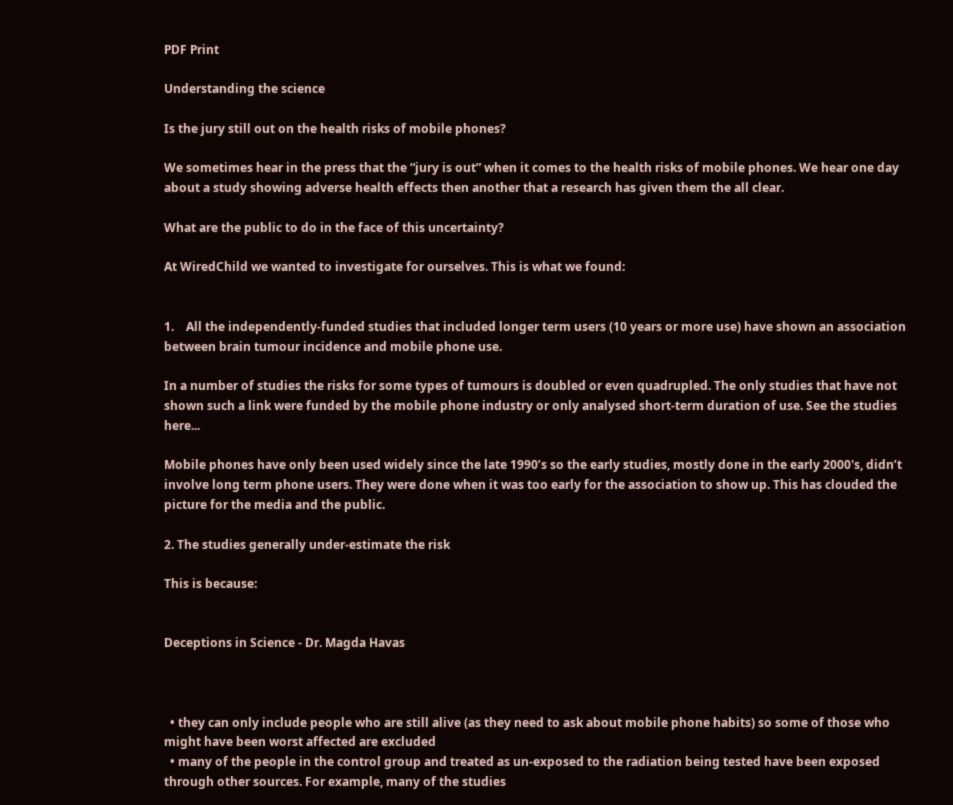PDF Print

Understanding the science

Is the jury still out on the health risks of mobile phones?

We sometimes hear in the press that the “jury is out” when it comes to the health risks of mobile phones. We hear one day about a study showing adverse health effects then another that a research has given them the all clear.

What are the public to do in the face of this uncertainty?

At WiredChild we wanted to investigate for ourselves. This is what we found:


1.    All the independently-funded studies that included longer term users (10 years or more use) have shown an association between brain tumour incidence and mobile phone use.

In a number of studies the risks for some types of tumours is doubled or even quadrupled. The only studies that have not shown such a link were funded by the mobile phone industry or only analysed short-term duration of use. See the studies here...

Mobile phones have only been used widely since the late 1990’s so the early studies, mostly done in the early 2000's, didn’t involve long term phone users. They were done when it was too early for the association to show up. This has clouded the picture for the media and the public.

2. The studies generally under-estimate the risk

This is because:


Deceptions in Science - Dr. Magda Havas



  • they can only include people who are still alive (as they need to ask about mobile phone habits) so some of those who might have been worst affected are excluded
  • many of the people in the control group and treated as un-exposed to the radiation being tested have been exposed through other sources. For example, many of the studies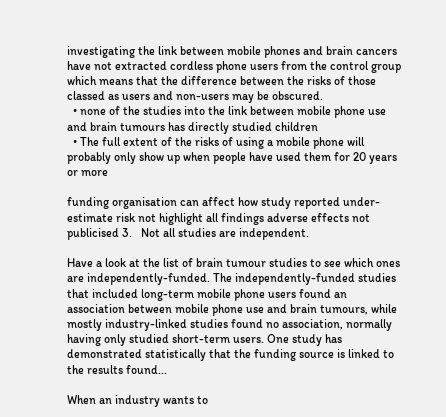investigating the link between mobile phones and brain cancers have not extracted cordless phone users from the control group which means that the difference between the risks of those classed as users and non-users may be obscured.
  • none of the studies into the link between mobile phone use and brain tumours has directly studied children
  • The full extent of the risks of using a mobile phone will probably only show up when people have used them for 20 years or more

funding organisation can affect how study reported under-estimate risk not highlight all findings adverse effects not publicised 3.   Not all studies are independent.

Have a look at the list of brain tumour studies to see which ones are independently-funded. The independently-funded studies that included long-term mobile phone users found an association between mobile phone use and brain tumours, while mostly industry-linked studies found no association, normally having only studied short-term users. One study has demonstrated statistically that the funding source is linked to the results found...

When an industry wants to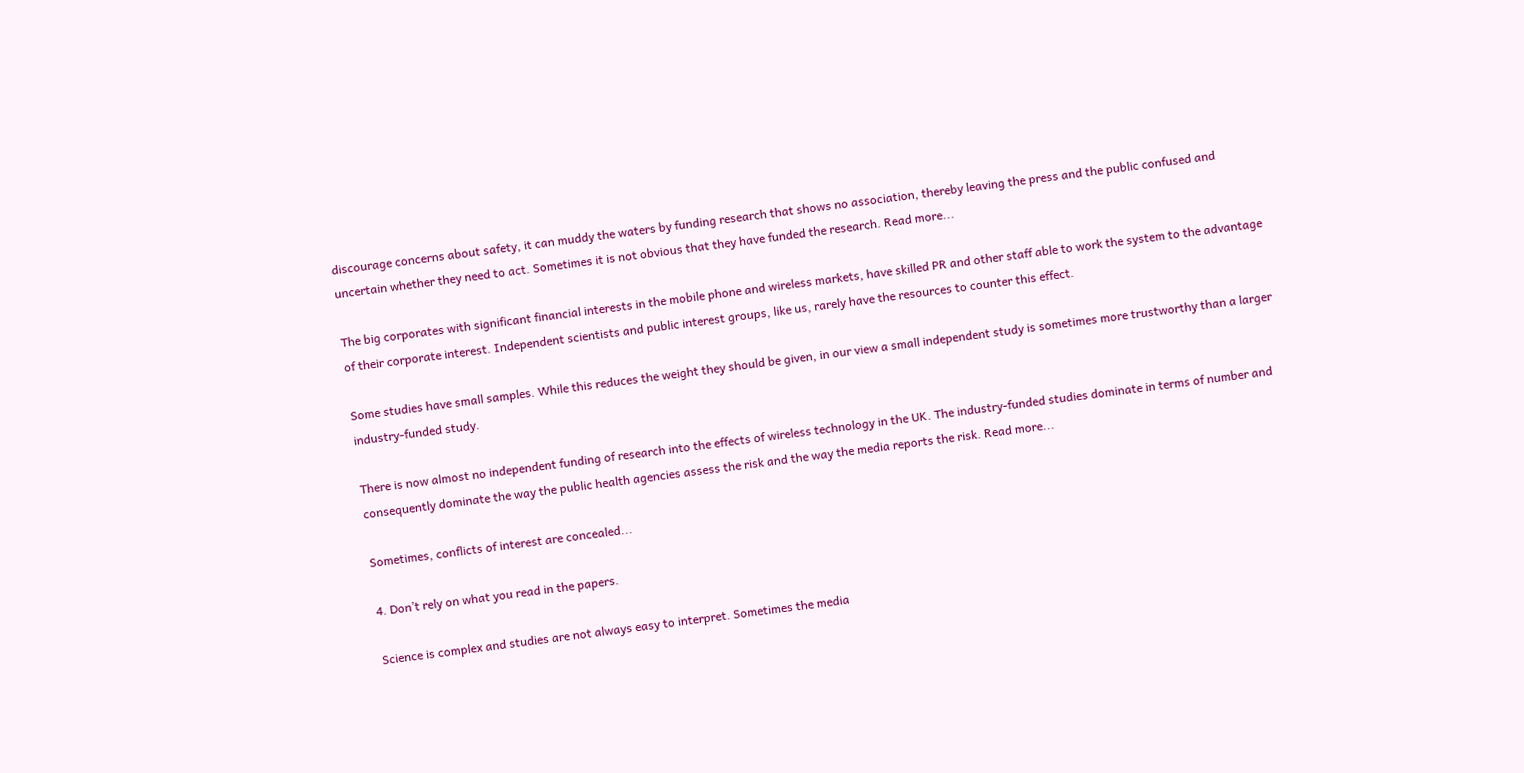discourage concerns about safety, it can muddy the waters by funding research that shows no association, thereby leaving the press and the public confused and uncertain whether they need to act. Sometimes it is not obvious that they have funded the research. Read more...

The big corporates with significant financial interests in the mobile phone and wireless markets, have skilled PR and other staff able to work the system to the advantage of their corporate interest. Independent scientists and public interest groups, like us, rarely have the resources to counter this effect.

Some studies have small samples. While this reduces the weight they should be given, in our view a small independent study is sometimes more trustworthy than a larger industry-funded study.

There is now almost no independent funding of research into the effects of wireless technology in the UK. The industry-funded studies dominate in terms of number and consequently dominate the way the public health agencies assess the risk and the way the media reports the risk. Read more...

Sometimes, conflicts of interest are concealed...

4. Don’t rely on what you read in the papers.

Science is complex and studies are not always easy to interpret. Sometimes the media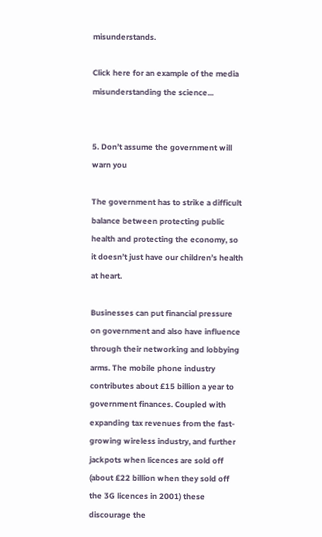misunderstands.

Click here for an example of the media misunderstanding the science...


5. Don’t assume the government will warn you

The government has to strike a difficult balance between protecting public health and protecting the economy, so it doesn’t just have our children’s health at heart.

Businesses can put financial pressure on government and also have influence through their networking and lobbying arms. The mobile phone industry contributes about £15 billion a year to government finances. Coupled with expanding tax revenues from the fast-growing wireless industry, and further jackpots when licences are sold off (about £22 billion when they sold off the 3G licences in 2001) these discourage the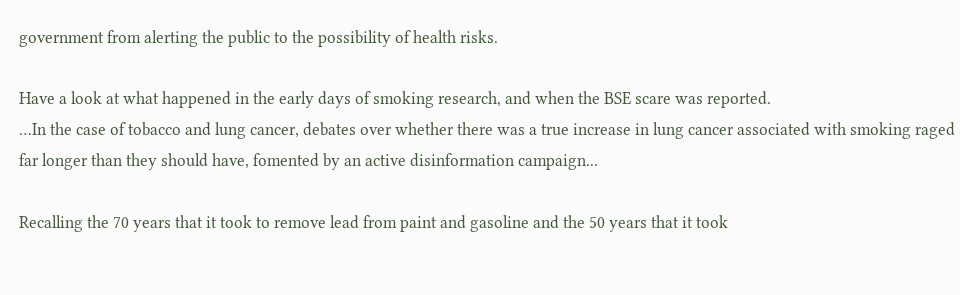government from alerting the public to the possibility of health risks.

Have a look at what happened in the early days of smoking research, and when the BSE scare was reported.
…In the case of tobacco and lung cancer, debates over whether there was a true increase in lung cancer associated with smoking raged far longer than they should have, fomented by an active disinformation campaign...

Recalling the 70 years that it took to remove lead from paint and gasoline and the 50 years that it took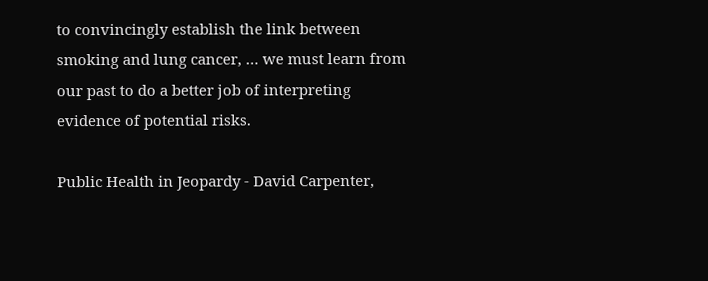to convincingly establish the link between smoking and lung cancer, … we must learn from our past to do a better job of interpreting evidence of potential risks.

Public Health in Jeopardy - David Carpenter,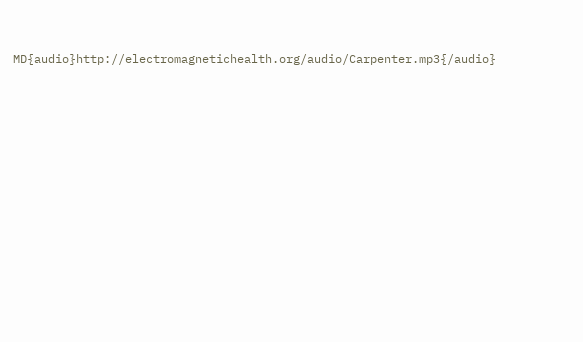MD{audio}http://electromagnetichealth.org/audio/Carpenter.mp3{/audio}